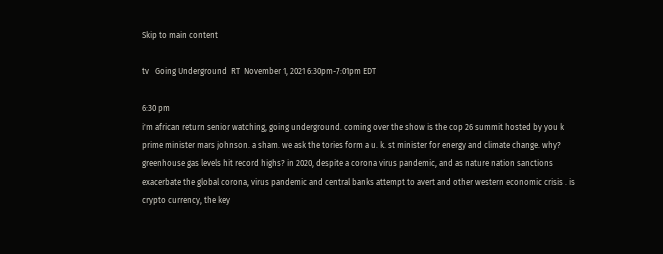Skip to main content

tv   Going Underground  RT  November 1, 2021 6:30pm-7:01pm EDT

6:30 pm
i'm african return senior watching, going underground. coming over the show is the cop 26 summit hosted by you k prime minister mars johnson. a sham. we ask the tories form a u. k. st minister for energy and climate change. why? greenhouse gas levels hit record highs? in 2020, despite a corona virus pandemic, and as nature nation sanctions exacerbate the global corona, virus pandemic and central banks attempt to avert and other western economic crisis . is crypto currency, the key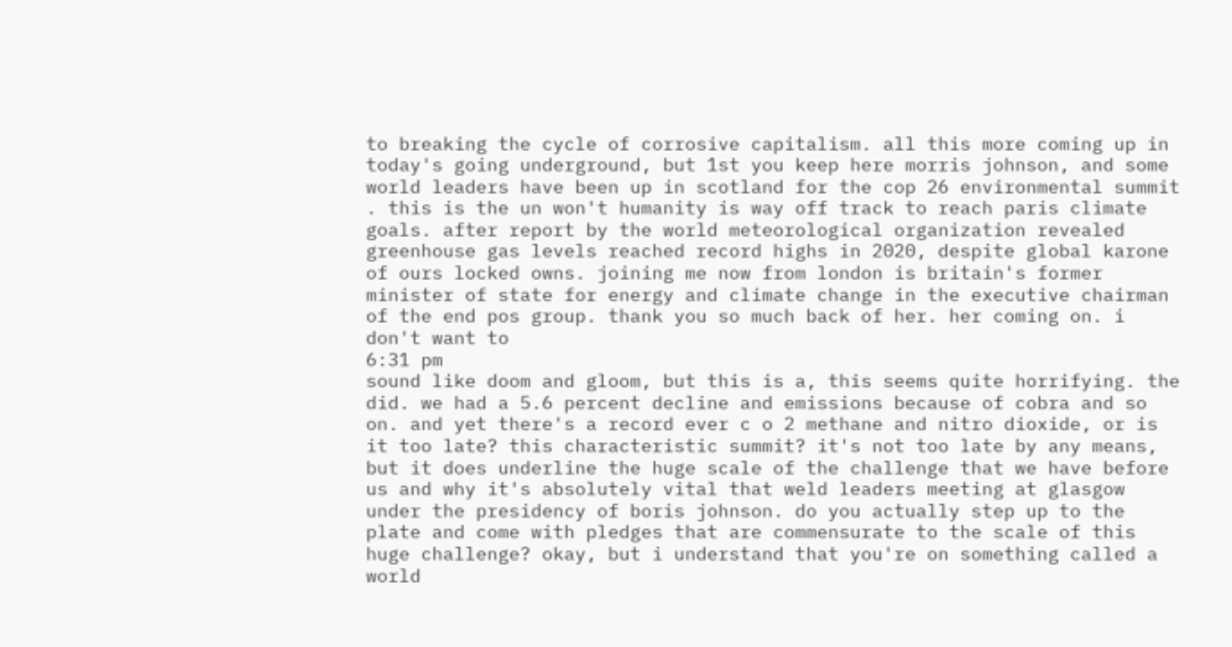to breaking the cycle of corrosive capitalism. all this more coming up in today's going underground, but 1st you keep here morris johnson, and some world leaders have been up in scotland for the cop 26 environmental summit . this is the un won't humanity is way off track to reach paris climate goals. after report by the world meteorological organization revealed greenhouse gas levels reached record highs in 2020, despite global karone of ours locked owns. joining me now from london is britain's former minister of state for energy and climate change in the executive chairman of the end pos group. thank you so much back of her. her coming on. i don't want to
6:31 pm
sound like doom and gloom, but this is a, this seems quite horrifying. the did. we had a 5.6 percent decline and emissions because of cobra and so on. and yet there's a record ever c o 2 methane and nitro dioxide, or is it too late? this characteristic summit? it's not too late by any means, but it does underline the huge scale of the challenge that we have before us and why it's absolutely vital that weld leaders meeting at glasgow under the presidency of boris johnson. do you actually step up to the plate and come with pledges that are commensurate to the scale of this huge challenge? okay, but i understand that you're on something called a world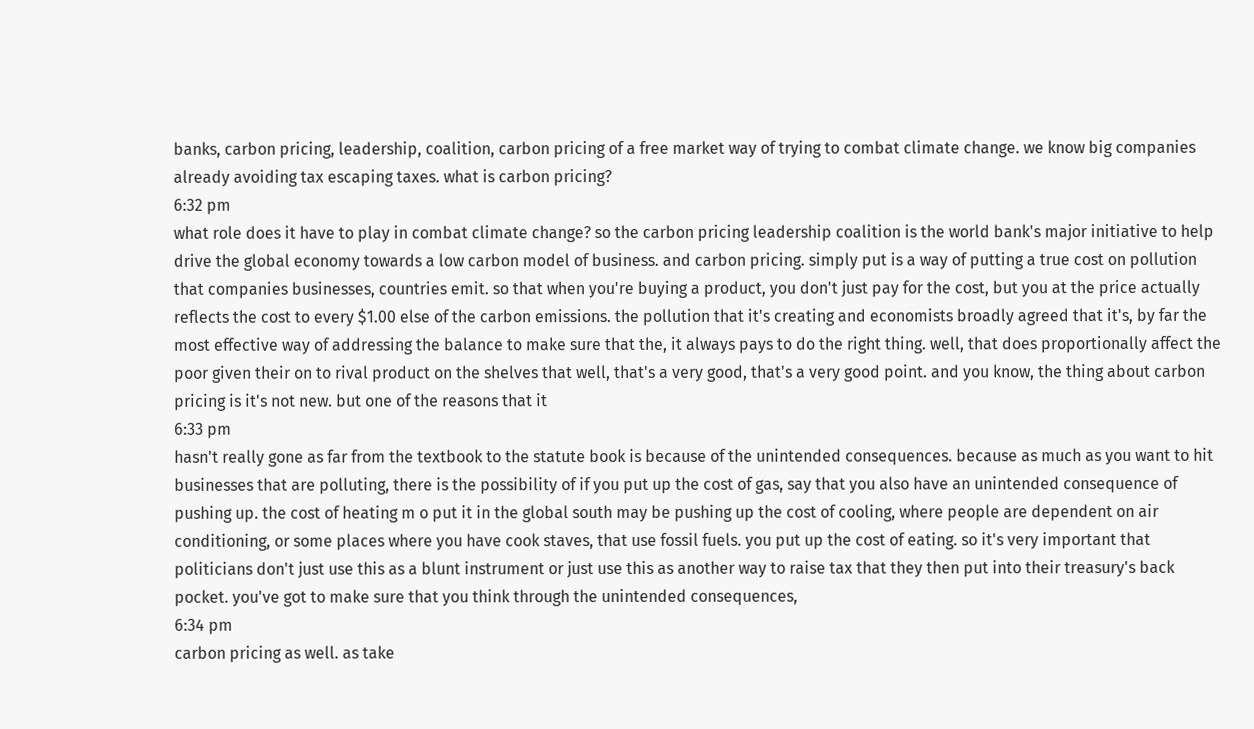banks, carbon pricing, leadership, coalition, carbon pricing of a free market way of trying to combat climate change. we know big companies already avoiding tax escaping taxes. what is carbon pricing?
6:32 pm
what role does it have to play in combat climate change? so the carbon pricing leadership coalition is the world bank's major initiative to help drive the global economy towards a low carbon model of business. and carbon pricing. simply put is a way of putting a true cost on pollution that companies businesses, countries emit. so that when you're buying a product, you don't just pay for the cost, but you at the price actually reflects the cost to every $1.00 else of the carbon emissions. the pollution that it's creating and economists broadly agreed that it's, by far the most effective way of addressing the balance to make sure that the, it always pays to do the right thing. well, that does proportionally affect the poor given their on to rival product on the shelves that well, that's a very good, that's a very good point. and you know, the thing about carbon pricing is it's not new. but one of the reasons that it
6:33 pm
hasn't really gone as far from the textbook to the statute book is because of the unintended consequences. because as much as you want to hit businesses that are polluting, there is the possibility of if you put up the cost of gas, say that you also have an unintended consequence of pushing up. the cost of heating m o put it in the global south may be pushing up the cost of cooling, where people are dependent on air conditioning, or some places where you have cook staves, that use fossil fuels. you put up the cost of eating. so it's very important that politicians don't just use this as a blunt instrument or just use this as another way to raise tax that they then put into their treasury's back pocket. you've got to make sure that you think through the unintended consequences,
6:34 pm
carbon pricing as well. as take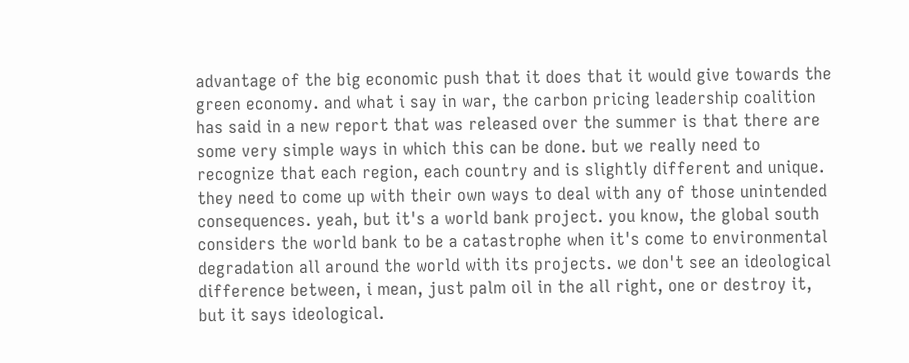advantage of the big economic push that it does that it would give towards the green economy. and what i say in war, the carbon pricing leadership coalition has said in a new report that was released over the summer is that there are some very simple ways in which this can be done. but we really need to recognize that each region, each country and is slightly different and unique. they need to come up with their own ways to deal with any of those unintended consequences. yeah, but it's a world bank project. you know, the global south considers the world bank to be a catastrophe when it's come to environmental degradation all around the world with its projects. we don't see an ideological difference between, i mean, just palm oil in the all right, one or destroy it, but it says ideological.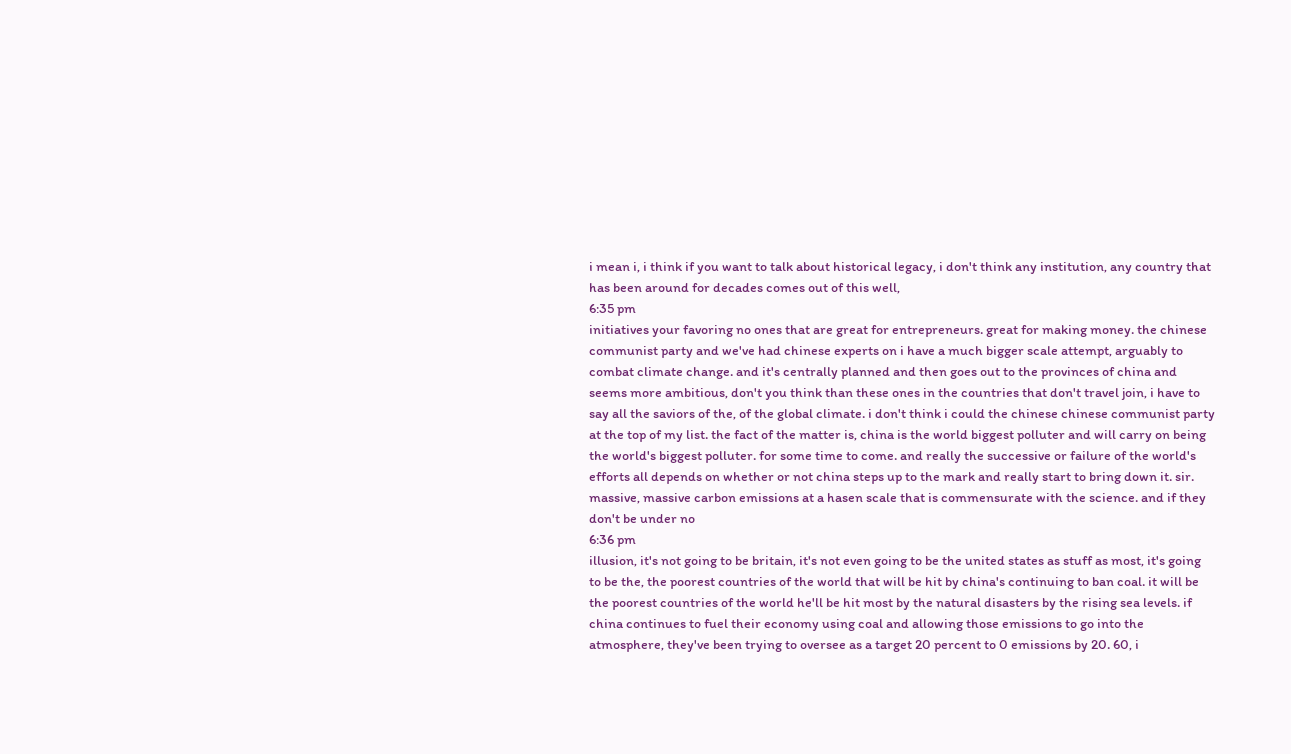i mean i, i think if you want to talk about historical legacy, i don't think any institution, any country that has been around for decades comes out of this well,
6:35 pm
initiatives your favoring no ones that are great for entrepreneurs. great for making money. the chinese communist party and we've had chinese experts on i have a much bigger scale attempt, arguably to combat climate change. and it's centrally planned and then goes out to the provinces of china and seems more ambitious, don't you think than these ones in the countries that don't travel join, i have to say all the saviors of the, of the global climate. i don't think i could the chinese chinese communist party at the top of my list. the fact of the matter is, china is the world biggest polluter and will carry on being the world's biggest polluter. for some time to come. and really the successive or failure of the world's efforts all depends on whether or not china steps up to the mark and really start to bring down it. sir. massive, massive carbon emissions at a hasen scale that is commensurate with the science. and if they don't be under no
6:36 pm
illusion, it's not going to be britain, it's not even going to be the united states as stuff as most, it's going to be the, the poorest countries of the world that will be hit by china's continuing to ban coal. it will be the poorest countries of the world he'll be hit most by the natural disasters by the rising sea levels. if china continues to fuel their economy using coal and allowing those emissions to go into the atmosphere, they've been trying to oversee as a target 20 percent to 0 emissions by 20. 60, i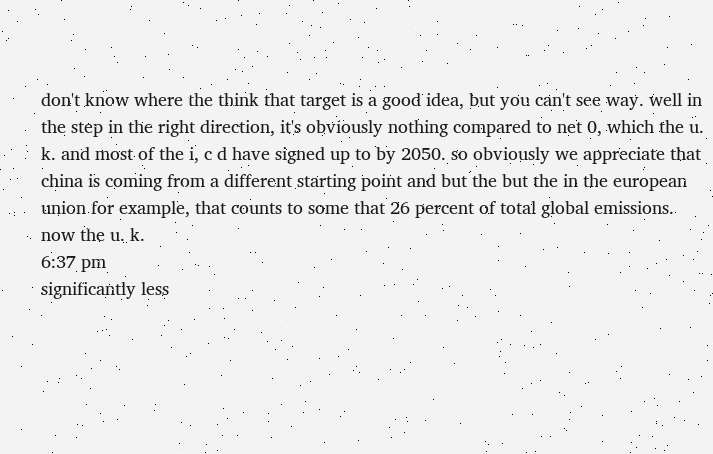don't know where the think that target is a good idea, but you can't see way. well in the step in the right direction, it's obviously nothing compared to net 0, which the u. k. and most of the i, c d have signed up to by 2050. so obviously we appreciate that china is coming from a different starting point and but the but the in the european union for example, that counts to some that 26 percent of total global emissions. now the u. k.
6:37 pm
significantly less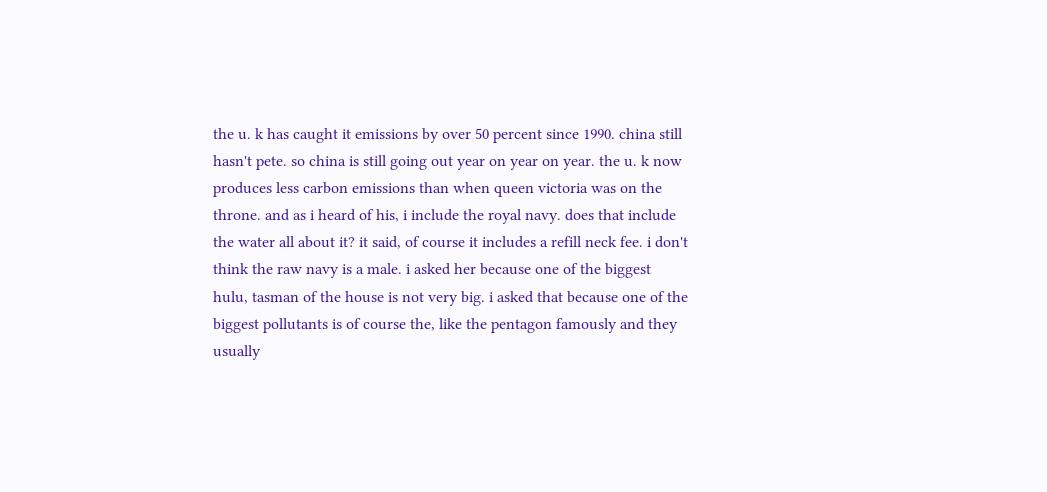the u. k has caught it emissions by over 50 percent since 1990. china still hasn't pete. so china is still going out year on year on year. the u. k now produces less carbon emissions than when queen victoria was on the throne. and as i heard of his, i include the royal navy. does that include the water all about it? it said, of course it includes a refill neck fee. i don't think the raw navy is a male. i asked her because one of the biggest hulu, tasman of the house is not very big. i asked that because one of the biggest pollutants is of course the, like the pentagon famously and they usually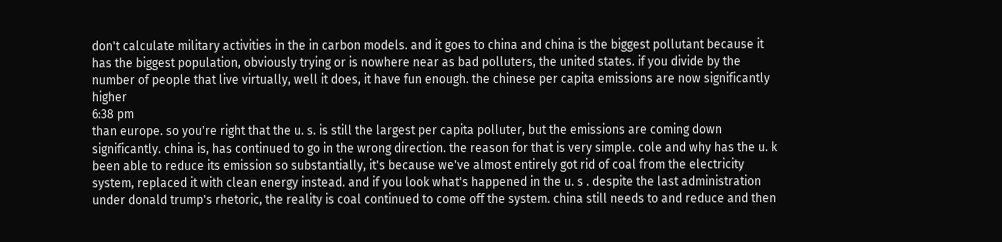don't calculate military activities in the in carbon models. and it goes to china and china is the biggest pollutant because it has the biggest population, obviously trying or is nowhere near as bad polluters, the united states. if you divide by the number of people that live virtually, well it does, it have fun enough. the chinese per capita emissions are now significantly higher
6:38 pm
than europe. so you're right that the u. s. is still the largest per capita polluter, but the emissions are coming down significantly. china is, has continued to go in the wrong direction. the reason for that is very simple. cole and why has the u. k been able to reduce its emission so substantially, it's because we've almost entirely got rid of coal from the electricity system, replaced it with clean energy instead. and if you look what's happened in the u. s . despite the last administration under donald trump's rhetoric, the reality is coal continued to come off the system. china still needs to and reduce and then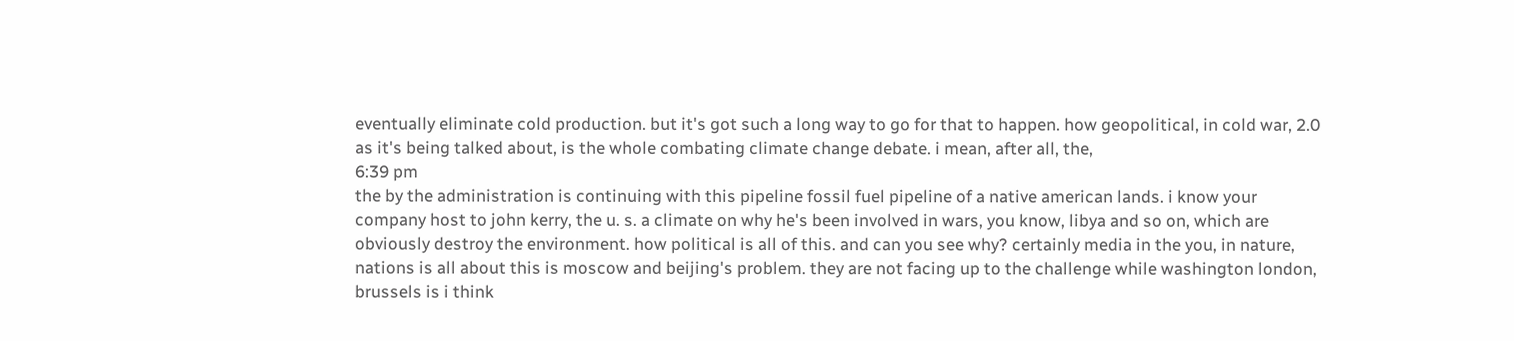eventually eliminate cold production. but it's got such a long way to go for that to happen. how geopolitical, in cold war, 2.0 as it's being talked about, is the whole combating climate change debate. i mean, after all, the,
6:39 pm
the by the administration is continuing with this pipeline fossil fuel pipeline of a native american lands. i know your company host to john kerry, the u. s. a climate on why he's been involved in wars, you know, libya and so on, which are obviously destroy the environment. how political is all of this. and can you see why? certainly media in the you, in nature, nations is all about this is moscow and beijing's problem. they are not facing up to the challenge while washington london, brussels is i think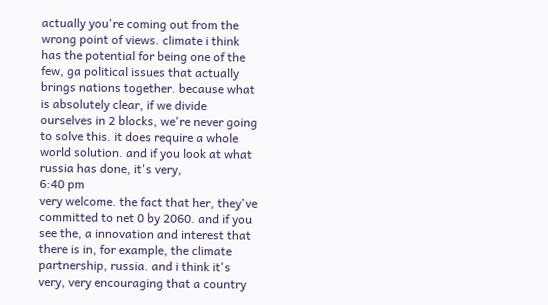actually you're coming out from the wrong point of views. climate i think has the potential for being one of the few, ga political issues that actually brings nations together. because what is absolutely clear, if we divide ourselves in 2 blocks, we're never going to solve this. it does require a whole world solution. and if you look at what russia has done, it's very,
6:40 pm
very welcome. the fact that her, they've committed to net 0 by 2060. and if you see the, a innovation and interest that there is in, for example, the climate partnership, russia. and i think it's very, very encouraging that a country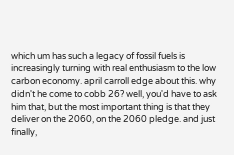which um has such a legacy of fossil fuels is increasingly turning with real enthusiasm to the low carbon economy. april carroll edge about this. why didn't he come to cobb 26? well, you'd have to ask him that, but the most important thing is that they deliver on the 2060, on the 2060 pledge. and just finally,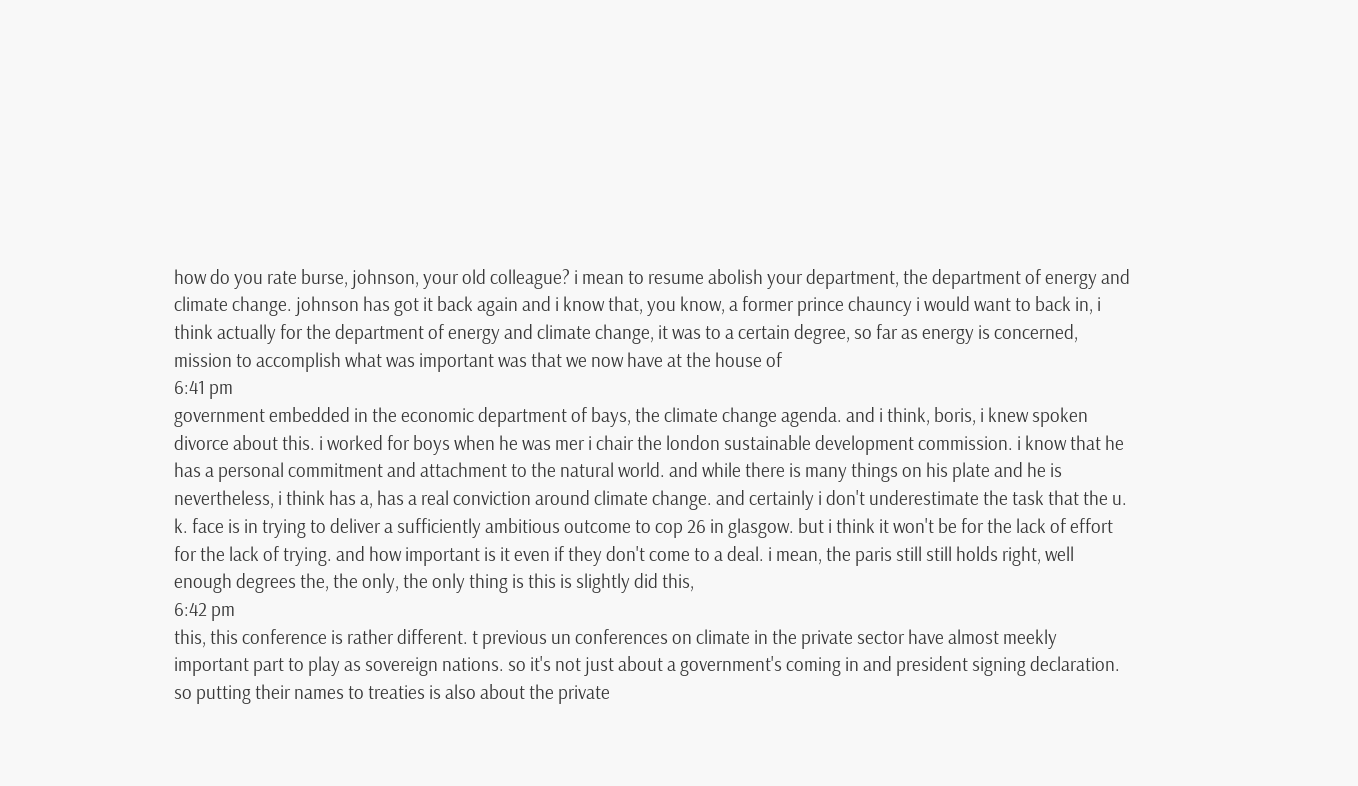how do you rate burse, johnson, your old colleague? i mean to resume abolish your department, the department of energy and climate change. johnson has got it back again and i know that, you know, a former prince chauncy i would want to back in, i think actually for the department of energy and climate change, it was to a certain degree, so far as energy is concerned, mission to accomplish what was important was that we now have at the house of
6:41 pm
government embedded in the economic department of bays, the climate change agenda. and i think, boris, i knew spoken divorce about this. i worked for boys when he was mer i chair the london sustainable development commission. i know that he has a personal commitment and attachment to the natural world. and while there is many things on his plate and he is nevertheless, i think has a, has a real conviction around climate change. and certainly i don't underestimate the task that the u. k. face is in trying to deliver a sufficiently ambitious outcome to cop 26 in glasgow. but i think it won't be for the lack of effort for the lack of trying. and how important is it even if they don't come to a deal. i mean, the paris still still holds right, well enough degrees the, the only, the only thing is this is slightly did this,
6:42 pm
this, this conference is rather different. t previous un conferences on climate in the private sector have almost meekly important part to play as sovereign nations. so it's not just about a government's coming in and president signing declaration. so putting their names to treaties is also about the private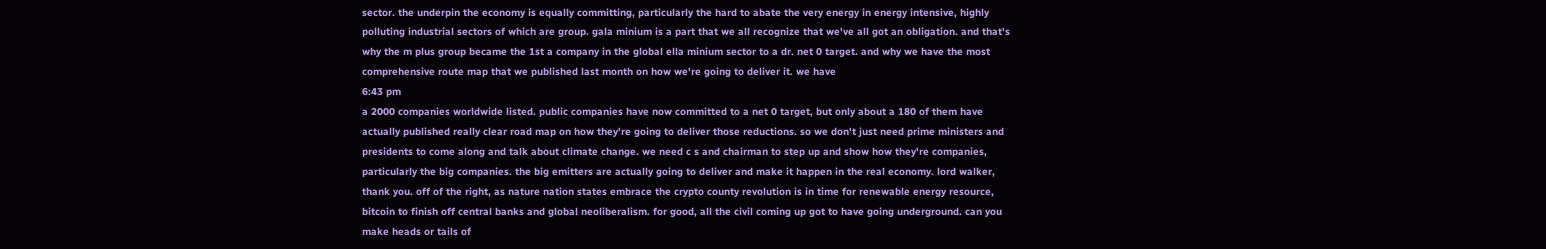sector. the underpin the economy is equally committing, particularly the hard to abate the very energy in energy intensive, highly polluting industrial sectors of which are group. gala minium is a part that we all recognize that we've all got an obligation. and that's why the m plus group became the 1st a company in the global ella minium sector to a dr. net 0 target. and why we have the most comprehensive route map that we published last month on how we're going to deliver it. we have
6:43 pm
a 2000 companies worldwide listed. public companies have now committed to a net 0 target, but only about a 180 of them have actually published really clear road map on how they're going to deliver those reductions. so we don't just need prime ministers and presidents to come along and talk about climate change. we need c s and chairman to step up and show how they're companies, particularly the big companies. the big emitters are actually going to deliver and make it happen in the real economy. lord walker, thank you. off of the right, as nature nation states embrace the crypto county revolution is in time for renewable energy resource, bitcoin to finish off central banks and global neoliberalism. for good, all the civil coming up got to have going underground. can you make heads or tails of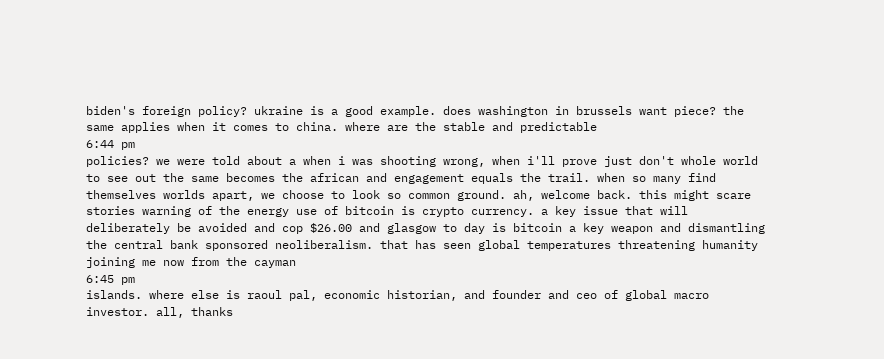biden's foreign policy? ukraine is a good example. does washington in brussels want piece? the same applies when it comes to china. where are the stable and predictable
6:44 pm
policies? we were told about a when i was shooting wrong, when i'll prove just don't whole world to see out the same becomes the african and engagement equals the trail. when so many find themselves worlds apart, we choose to look so common ground. ah, welcome back. this might scare stories warning of the energy use of bitcoin is crypto currency. a key issue that will deliberately be avoided and cop $26.00 and glasgow to day is bitcoin a key weapon and dismantling the central bank sponsored neoliberalism. that has seen global temperatures threatening humanity joining me now from the cayman
6:45 pm
islands. where else is raoul pal, economic historian, and founder and ceo of global macro investor. all, thanks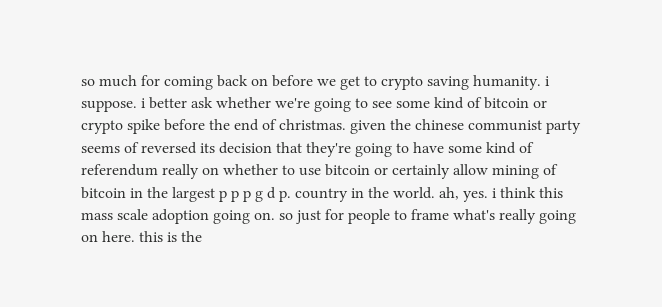so much for coming back on before we get to crypto saving humanity. i suppose. i better ask whether we're going to see some kind of bitcoin or crypto spike before the end of christmas. given the chinese communist party seems of reversed its decision that they're going to have some kind of referendum really on whether to use bitcoin or certainly allow mining of bitcoin in the largest p p p g d p. country in the world. ah, yes. i think this mass scale adoption going on. so just for people to frame what's really going on here. this is the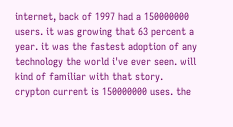internet, back of 1997 had a 150000000 users. it was growing that 63 percent a year. it was the fastest adoption of any technology the world i've ever seen. will kind of familiar with that story. crypton current is 150000000 uses. the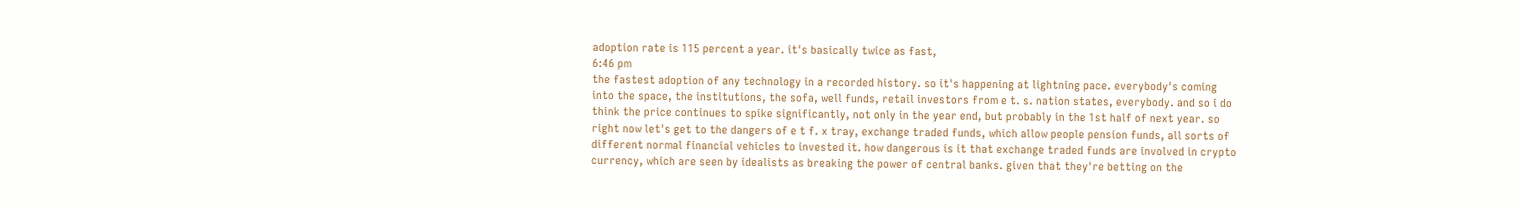adoption rate is 115 percent a year. it's basically twice as fast,
6:46 pm
the fastest adoption of any technology in a recorded history. so it's happening at lightning pace. everybody's coming into the space, the institutions, the sofa, well funds, retail investors from e t. s. nation states, everybody. and so i do think the price continues to spike significantly, not only in the year end, but probably in the 1st half of next year. so right now let's get to the dangers of e t f. x tray, exchange traded funds, which allow people pension funds, all sorts of different normal financial vehicles to invested it. how dangerous is it that exchange traded funds are involved in crypto currency, which are seen by idealists as breaking the power of central banks. given that they're betting on the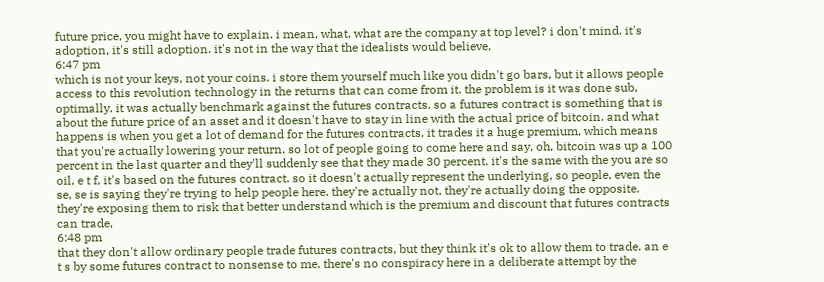future price, you might have to explain. i mean, what, what are the company at top level? i don't mind. it's adoption, it's still adoption. it's not in the way that the idealists would believe,
6:47 pm
which is not your keys, not your coins. i store them yourself much like you didn't go bars, but it allows people access to this revolution technology in the returns that can come from it. the problem is it was done sub, optimally. it was actually benchmark against the futures contracts. so a futures contract is something that is about the future price of an asset and it doesn't have to stay in line with the actual price of bitcoin. and what happens is when you get a lot of demand for the futures contracts, it trades it a huge premium, which means that you're actually lowering your return. so lot of people going to come here and say, oh, bitcoin was up a 100 percent in the last quarter and they'll suddenly see that they made 30 percent. it's the same with the you are so oil, e t f, it's based on the futures contract. so it doesn't actually represent the underlying, so people, even the se, se is saying they're trying to help people here. they're actually not, they're actually doing the opposite. they're exposing them to risk that better understand which is the premium and discount that futures contracts can trade,
6:48 pm
that they don't allow ordinary people trade futures contracts, but they think it's ok to allow them to trade. an e t s by some futures contract to nonsense to me. there's no conspiracy here in a deliberate attempt by the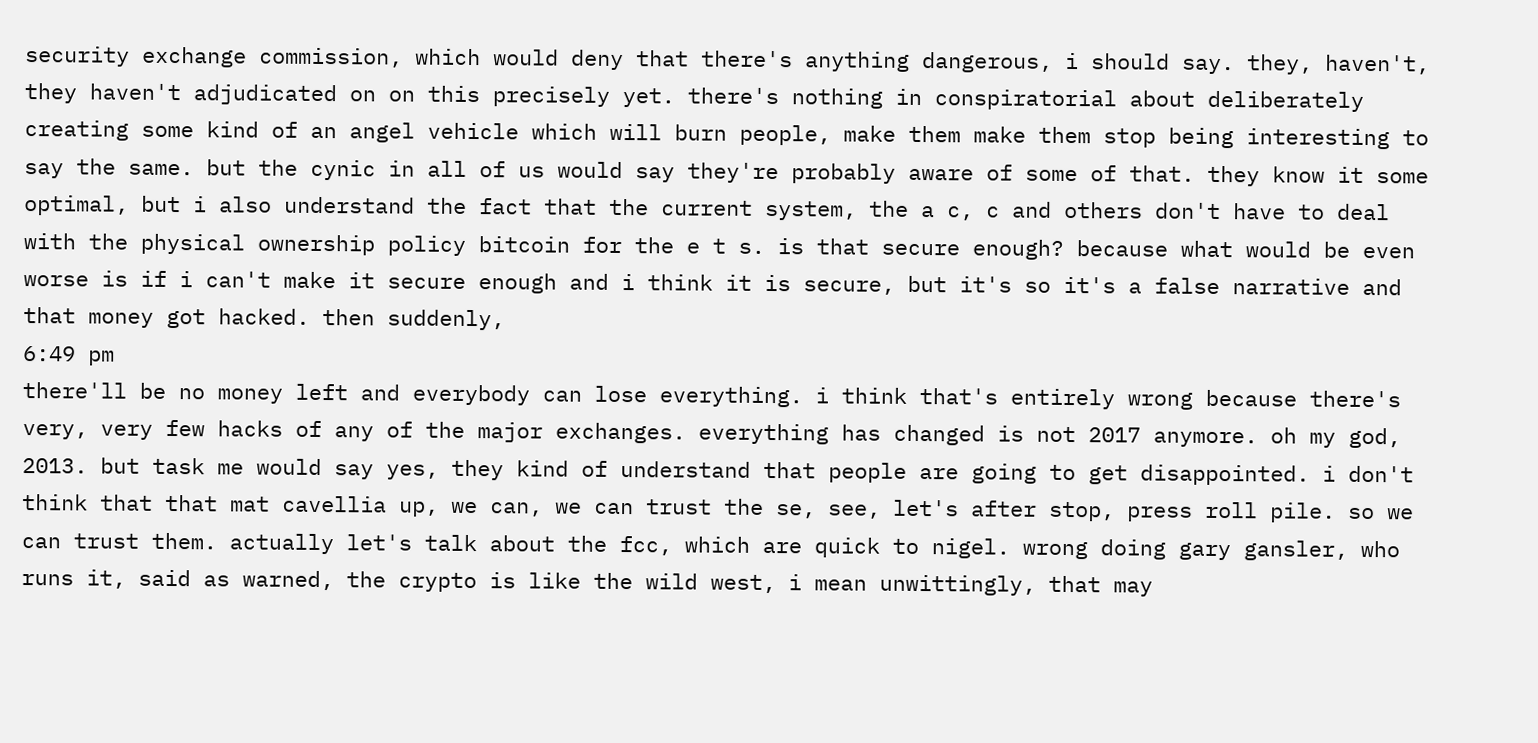security exchange commission, which would deny that there's anything dangerous, i should say. they, haven't, they haven't adjudicated on on this precisely yet. there's nothing in conspiratorial about deliberately creating some kind of an angel vehicle which will burn people, make them make them stop being interesting to say the same. but the cynic in all of us would say they're probably aware of some of that. they know it some optimal, but i also understand the fact that the current system, the a c, c and others don't have to deal with the physical ownership policy bitcoin for the e t s. is that secure enough? because what would be even worse is if i can't make it secure enough and i think it is secure, but it's so it's a false narrative and that money got hacked. then suddenly,
6:49 pm
there'll be no money left and everybody can lose everything. i think that's entirely wrong because there's very, very few hacks of any of the major exchanges. everything has changed is not 2017 anymore. oh my god, 2013. but task me would say yes, they kind of understand that people are going to get disappointed. i don't think that that mat cavellia up, we can, we can trust the se, see, let's after stop, press roll pile. so we can trust them. actually let's talk about the fcc, which are quick to nigel. wrong doing gary gansler, who runs it, said as warned, the crypto is like the wild west, i mean unwittingly, that may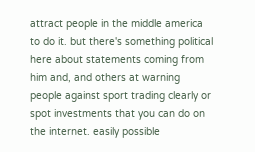attract people in the middle america to do it. but there's something political here about statements coming from him and, and others at warning people against sport trading clearly or spot investments that you can do on the internet. easily possible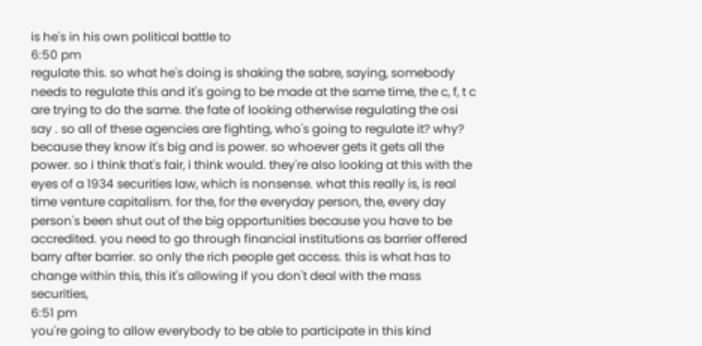is he's in his own political battle to
6:50 pm
regulate this. so what he's doing is shaking the sabre, saying, somebody needs to regulate this and it's going to be made at the same time, the c, f, t c are trying to do the same. the fate of looking otherwise regulating the osi say . so all of these agencies are fighting, who's going to regulate it? why? because they know it's big and is power. so whoever gets it gets all the power. so i think that's fair, i think would. they're also looking at this with the eyes of a 1934 securities law, which is nonsense. what this really is, is real time venture capitalism. for the, for the everyday person, the, every day person's been shut out of the big opportunities because you have to be accredited. you need to go through financial institutions as barrier offered barry after barrier. so only the rich people get access. this is what has to change within this, this it's allowing if you don't deal with the mass securities,
6:51 pm
you're going to allow everybody to be able to participate in this kind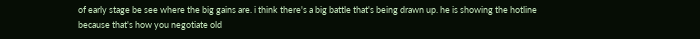of early stage be see where the big gains are. i think there's a big battle that's being drawn up. he is showing the hotline because that's how you negotiate old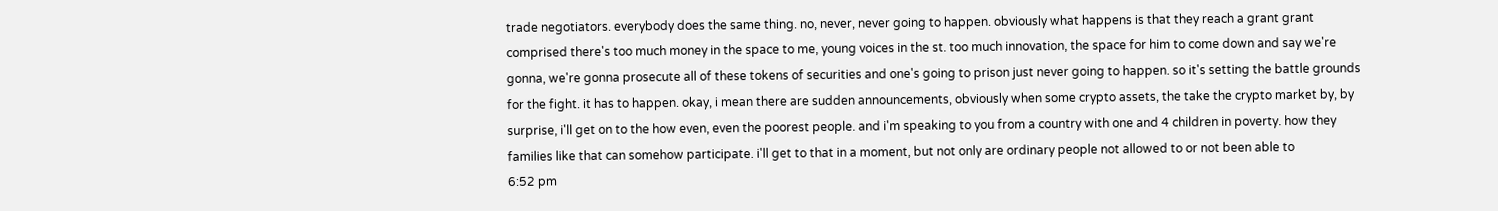trade negotiators. everybody does the same thing. no, never, never going to happen. obviously what happens is that they reach a grant grant comprised there's too much money in the space to me, young voices in the st. too much innovation, the space for him to come down and say we're gonna, we're gonna prosecute all of these tokens of securities and one's going to prison just never going to happen. so it's setting the battle grounds for the fight. it has to happen. okay, i mean there are sudden announcements, obviously when some crypto assets, the take the crypto market by, by surprise, i'll get on to the how even, even the poorest people. and i'm speaking to you from a country with one and 4 children in poverty. how they families like that can somehow participate. i'll get to that in a moment, but not only are ordinary people not allowed to or not been able to
6:52 pm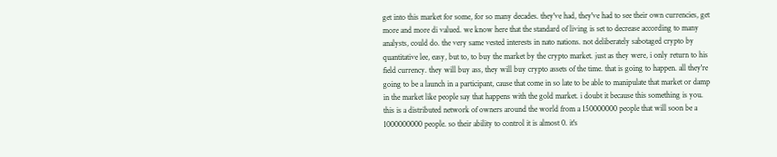get into this market for some, for so many decades. they've had, they've had to see their own currencies, get more and more di valued. we know here that the standard of living is set to decrease according to many analysts, could do. the very same vested interests in nato nations. not deliberately sabotaged crypto by quantitative lee, easy, but to, to buy the market by the crypto market. just as they were, i only return to his field currency. they will buy ass, they will buy crypto assets of the time. that is going to happen. all they're going to be a launch in a participant, cause that come in so late to be able to manipulate that market or damp in the market like people say that happens with the gold market. i doubt it because this something is you. this is a distributed network of owners around the world from a 150000000 people that will soon be a 1000000000 people. so their ability to control it is almost 0. it's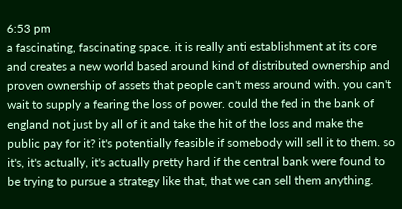6:53 pm
a fascinating, fascinating space. it is really anti establishment at its core and creates a new world based around kind of distributed ownership and proven ownership of assets that people can't mess around with. you can't wait to supply a fearing the loss of power. could the fed in the bank of england not just by all of it and take the hit of the loss and make the public pay for it? it's potentially feasible if somebody will sell it to them. so it's, it's actually, it's actually pretty hard if the central bank were found to be trying to pursue a strategy like that, that we can sell them anything.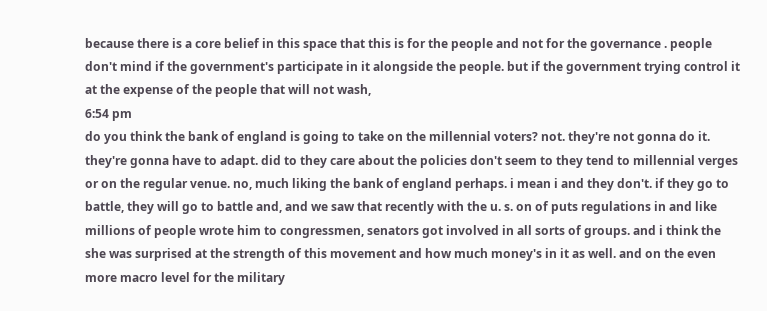because there is a core belief in this space that this is for the people and not for the governance . people don't mind if the government's participate in it alongside the people. but if the government trying control it at the expense of the people that will not wash,
6:54 pm
do you think the bank of england is going to take on the millennial voters? not. they're not gonna do it. they're gonna have to adapt. did to they care about the policies don't seem to they tend to millennial verges or on the regular venue. no, much liking the bank of england perhaps. i mean i and they don't. if they go to battle, they will go to battle and, and we saw that recently with the u. s. on of puts regulations in and like millions of people wrote him to congressmen, senators got involved in all sorts of groups. and i think the she was surprised at the strength of this movement and how much money's in it as well. and on the even more macro level for the military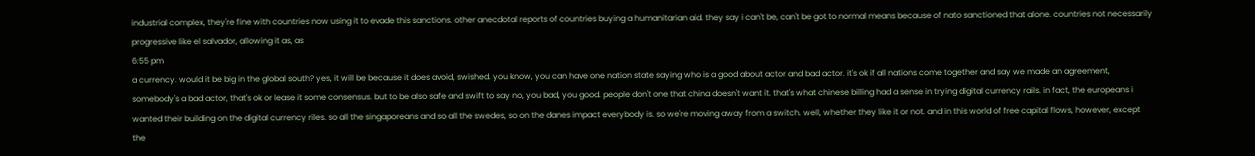industrial complex, they're fine with countries now using it to evade this sanctions. other anecdotal reports of countries buying a humanitarian aid. they say i can't be, can't be got to normal means because of nato sanctioned that alone. countries not necessarily progressive like el salvador, allowing it as, as
6:55 pm
a currency. would it be big in the global south? yes, it will be because it does avoid, swished. you know, you can have one nation state saying who is a good about actor and bad actor. it's ok if all nations come together and say we made an agreement, somebody's a bad actor, that's ok or lease it some consensus. but to be also safe and swift to say no, you bad, you good. people don't one that china doesn't want it. that's what chinese billing had a sense in trying digital currency rails. in fact, the europeans i wanted their building on the digital currency riles. so all the singaporeans and so all the swedes, so on the danes impact everybody is. so we're moving away from a switch. well, whether they like it or not. and in this world of free capital flows, however, except the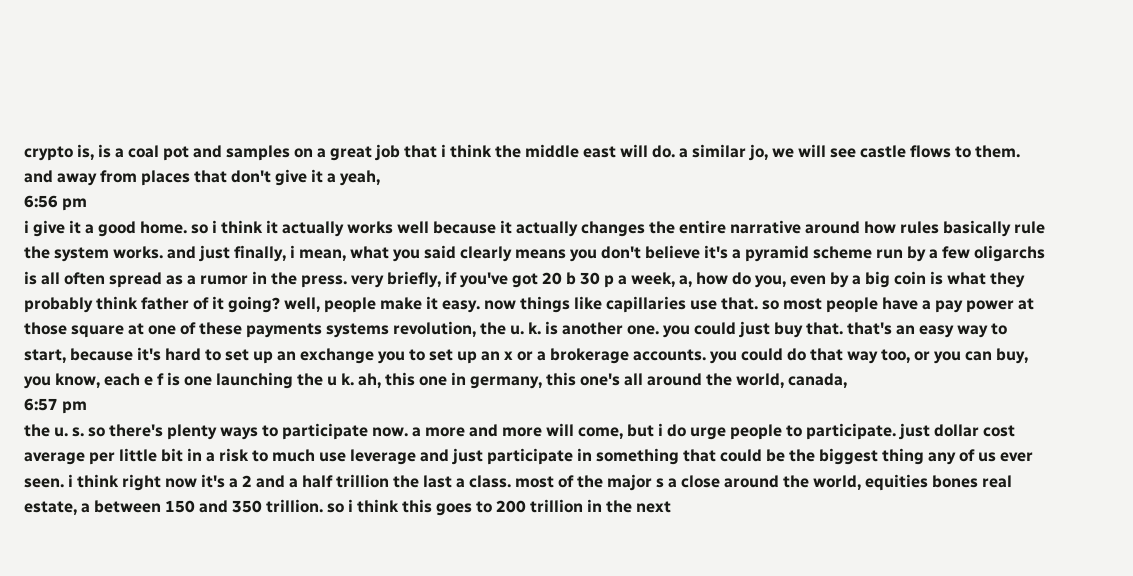crypto is, is a coal pot and samples on a great job that i think the middle east will do. a similar jo, we will see castle flows to them. and away from places that don't give it a yeah,
6:56 pm
i give it a good home. so i think it actually works well because it actually changes the entire narrative around how rules basically rule the system works. and just finally, i mean, what you said clearly means you don't believe it's a pyramid scheme run by a few oligarchs is all often spread as a rumor in the press. very briefly, if you've got 20 b 30 p a week, a, how do you, even by a big coin is what they probably think father of it going? well, people make it easy. now things like capillaries use that. so most people have a pay power at those square at one of these payments systems revolution, the u. k. is another one. you could just buy that. that's an easy way to start, because it's hard to set up an exchange you to set up an x or a brokerage accounts. you could do that way too, or you can buy, you know, each e f is one launching the u k. ah, this one in germany, this one's all around the world, canada,
6:57 pm
the u. s. so there's plenty ways to participate now. a more and more will come, but i do urge people to participate. just dollar cost average per little bit in a risk to much use leverage and just participate in something that could be the biggest thing any of us ever seen. i think right now it's a 2 and a half trillion the last a class. most of the major s a close around the world, equities bones real estate, a between 150 and 350 trillion. so i think this goes to 200 trillion in the next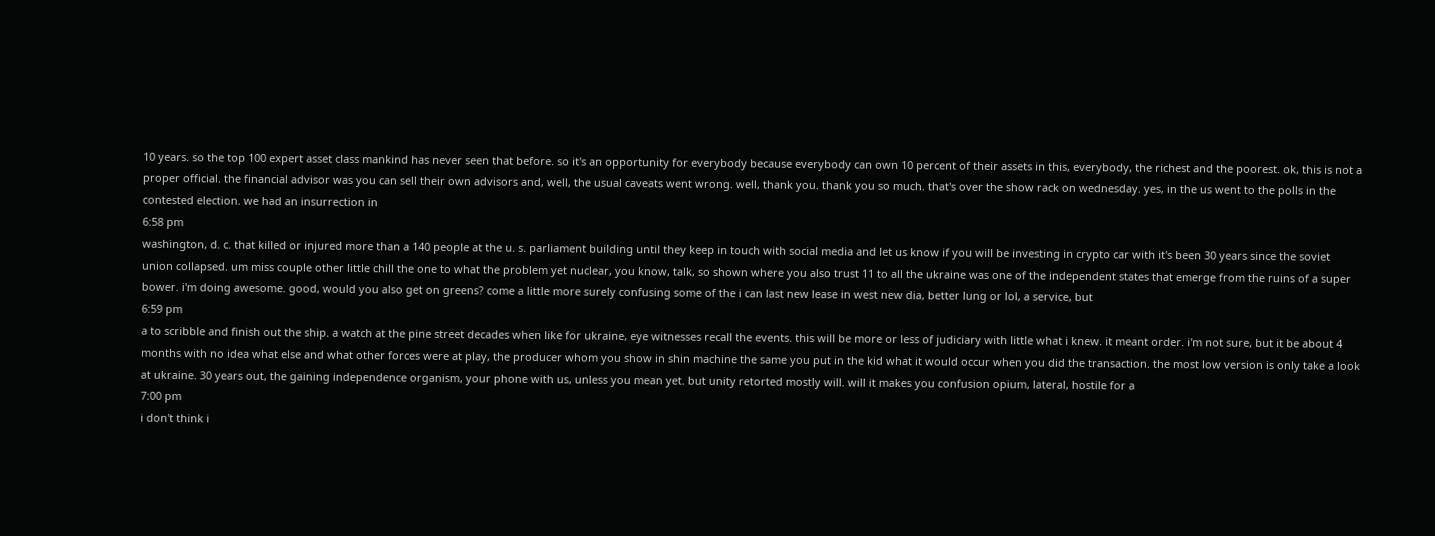10 years. so the top 100 expert asset class mankind has never seen that before. so it's an opportunity for everybody because everybody can own 10 percent of their assets in this, everybody, the richest and the poorest. ok, this is not a proper official. the financial advisor was you can sell their own advisors and, well, the usual caveats went wrong. well, thank you. thank you so much. that's over the show rack on wednesday. yes, in the us went to the polls in the contested election. we had an insurrection in
6:58 pm
washington, d. c. that killed or injured more than a 140 people at the u. s. parliament building until they keep in touch with social media and let us know if you will be investing in crypto car with it's been 30 years since the soviet union collapsed. um miss couple other little chill the one to what the problem yet nuclear, you know, talk, so shown where you also trust 11 to all the ukraine was one of the independent states that emerge from the ruins of a super bower. i'm doing awesome. good, would you also get on greens? come a little more surely confusing some of the i can last new lease in west new dia, better lung or lol, a service, but
6:59 pm
a to scribble and finish out the ship. a watch at the pine street decades when like for ukraine, eye witnesses recall the events. this will be more or less of judiciary with little what i knew. it meant order. i'm not sure, but it be about 4 months with no idea what else and what other forces were at play, the producer whom you show in shin machine the same you put in the kid what it would occur when you did the transaction. the most low version is only take a look at ukraine. 30 years out, the gaining independence organism, your phone with us, unless you mean yet. but unity retorted mostly will. will it makes you confusion opium, lateral, hostile for a
7:00 pm
i don't think i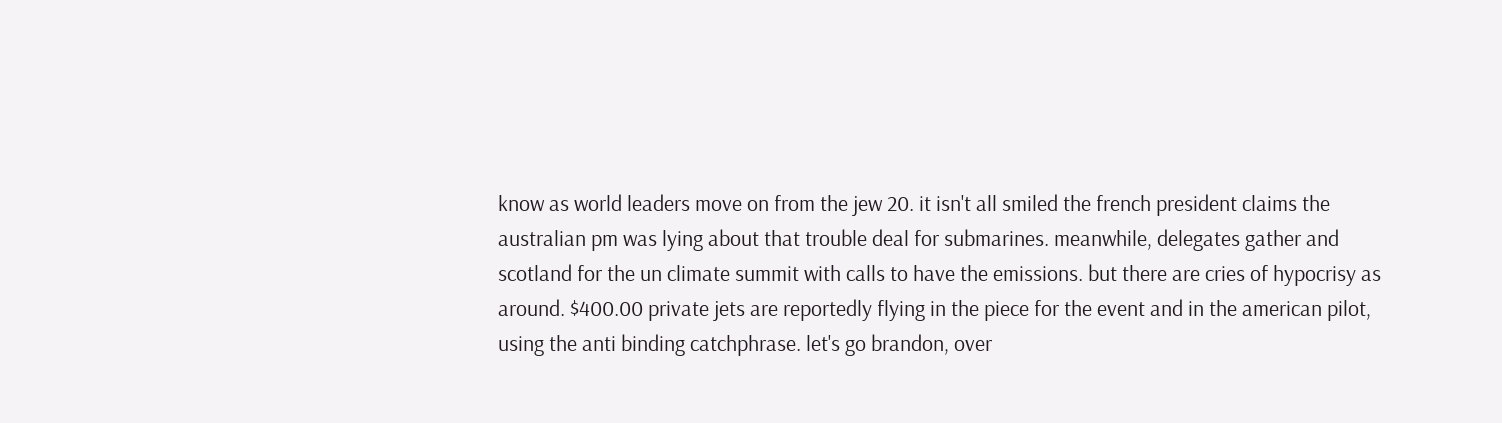know as world leaders move on from the jew 20. it isn't all smiled the french president claims the australian pm was lying about that trouble deal for submarines. meanwhile, delegates gather and scotland for the un climate summit with calls to have the emissions. but there are cries of hypocrisy as around. $400.00 private jets are reportedly flying in the piece for the event and in the american pilot, using the anti binding catchphrase. let's go brandon, over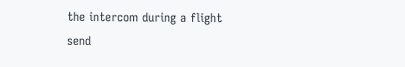the intercom during a flight send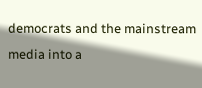democrats and the mainstream media into a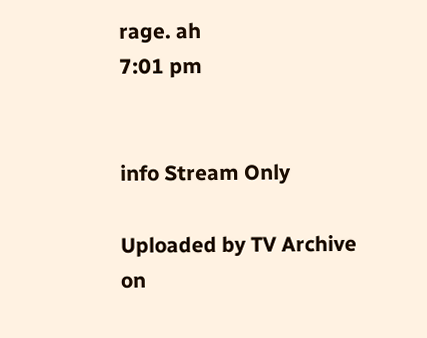rage. ah
7:01 pm


info Stream Only

Uploaded by TV Archive on